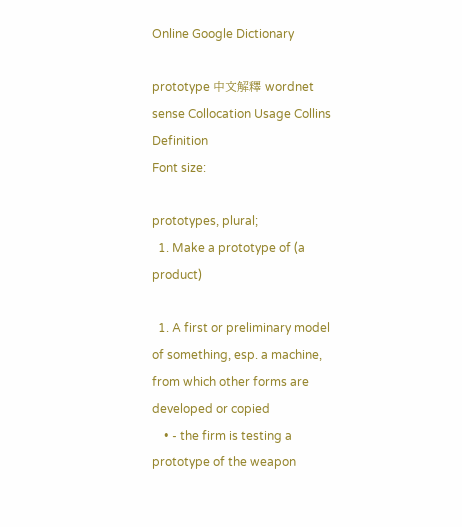Online Google Dictionary

prototype 中文解釋 wordnet sense Collocation Usage Collins Definition
Font size:

prototypes, plural;
  1. Make a prototype of (a product)

  1. A first or preliminary model of something, esp. a machine, from which other forms are developed or copied
    • - the firm is testing a prototype of the weapon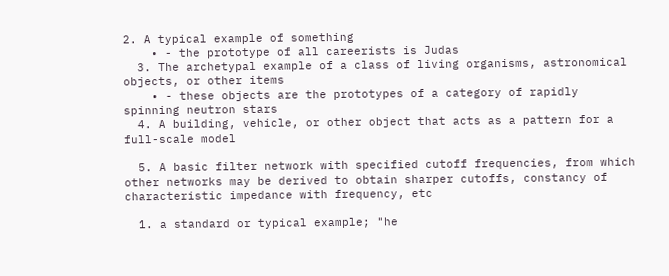2. A typical example of something
    • - the prototype of all careerists is Judas
  3. The archetypal example of a class of living organisms, astronomical objects, or other items
    • - these objects are the prototypes of a category of rapidly spinning neutron stars
  4. A building, vehicle, or other object that acts as a pattern for a full-scale model

  5. A basic filter network with specified cutoff frequencies, from which other networks may be derived to obtain sharper cutoffs, constancy of characteristic impedance with frequency, etc

  1. a standard or typical example; "he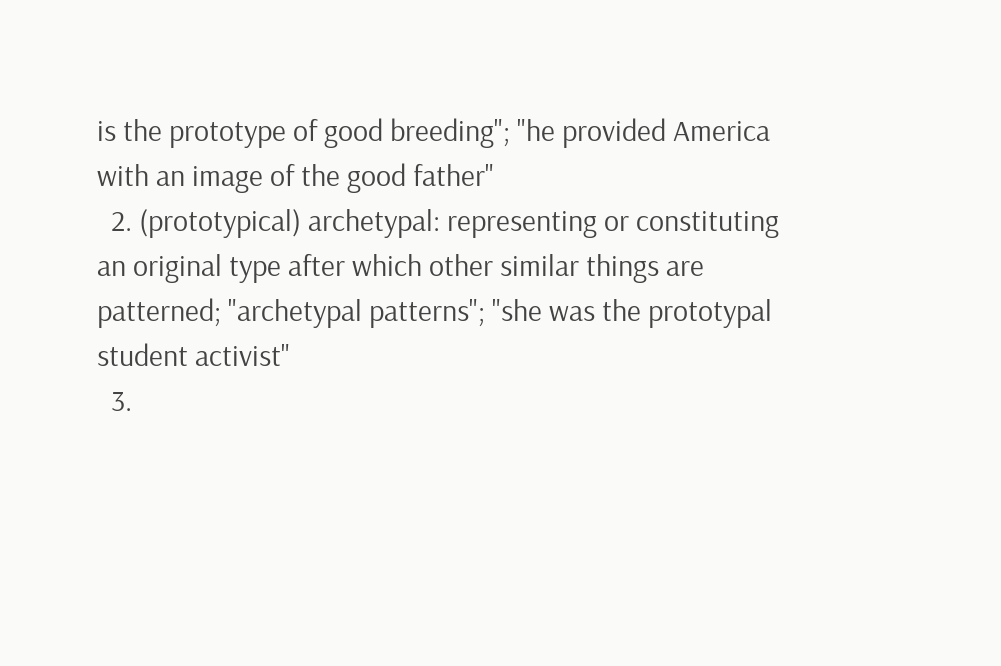is the prototype of good breeding"; "he provided America with an image of the good father"
  2. (prototypical) archetypal: representing or constituting an original type after which other similar things are patterned; "archetypal patterns"; "she was the prototypal student activist"
  3.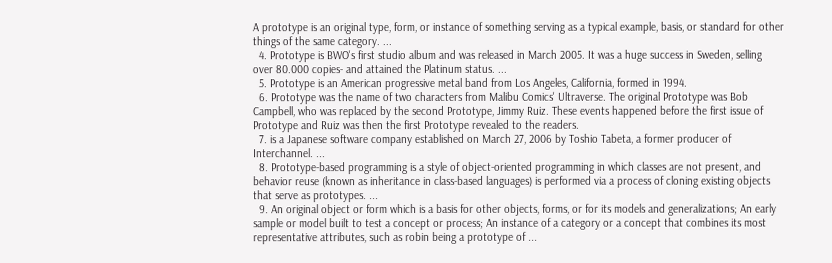A prototype is an original type, form, or instance of something serving as a typical example, basis, or standard for other things of the same category. ...
  4. Prototype is BWO's first studio album and was released in March 2005. It was a huge success in Sweden, selling over 80.000 copies- and attained the Platinum status. ...
  5. Prototype is an American progressive metal band from Los Angeles, California, formed in 1994.
  6. Prototype was the name of two characters from Malibu Comics' Ultraverse. The original Prototype was Bob Campbell, who was replaced by the second Prototype, Jimmy Ruiz. These events happened before the first issue of Prototype and Ruiz was then the first Prototype revealed to the readers.
  7. is a Japanese software company established on March 27, 2006 by Toshio Tabeta, a former producer of Interchannel. ...
  8. Prototype-based programming is a style of object-oriented programming in which classes are not present, and behavior reuse (known as inheritance in class-based languages) is performed via a process of cloning existing objects that serve as prototypes. ...
  9. An original object or form which is a basis for other objects, forms, or for its models and generalizations; An early sample or model built to test a concept or process; An instance of a category or a concept that combines its most representative attributes, such as robin being a prototype of ...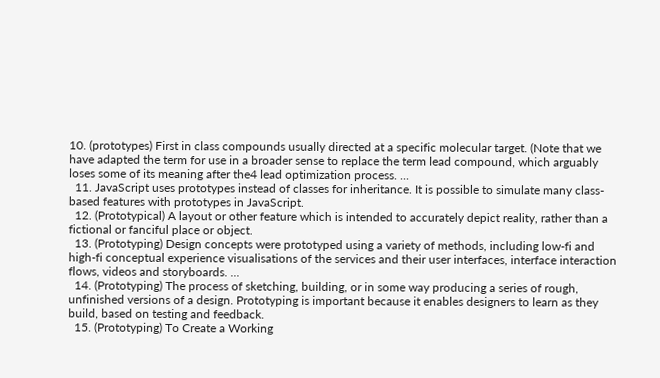10. (prototypes) First in class compounds usually directed at a specific molecular target. (Note that we have adapted the term for use in a broader sense to replace the term lead compound, which arguably loses some of its meaning after the4 lead optimization process. ...
  11. JavaScript uses prototypes instead of classes for inheritance. It is possible to simulate many class-based features with prototypes in JavaScript.
  12. (Prototypical) A layout or other feature which is intended to accurately depict reality, rather than a fictional or fanciful place or object.
  13. (Prototyping) Design concepts were prototyped using a variety of methods, including low-fi and high-fi conceptual experience visualisations of the services and their user interfaces, interface interaction flows, videos and storyboards. ...
  14. (Prototyping) The process of sketching, building, or in some way producing a series of rough, unfinished versions of a design. Prototyping is important because it enables designers to learn as they build, based on testing and feedback.
  15. (Prototyping) To Create a Working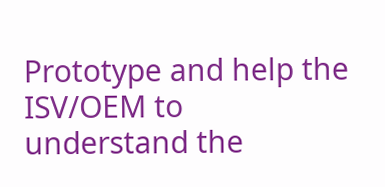Prototype and help the ISV/OEM to understand the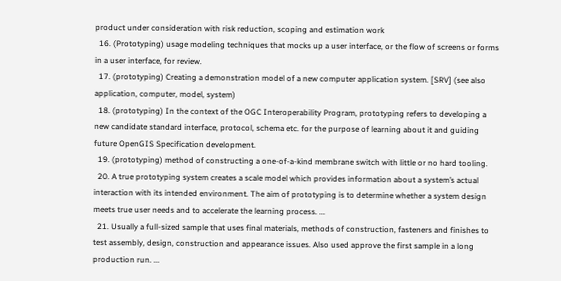product under consideration with risk reduction, scoping and estimation work
  16. (Prototyping) usage modeling techniques that mocks up a user interface, or the flow of screens or forms in a user interface, for review.
  17. (prototyping) Creating a demonstration model of a new computer application system. [SRV] (see also application, computer, model, system)
  18. (prototyping) In the context of the OGC Interoperability Program, prototyping refers to developing a new candidate standard interface, protocol, schema etc. for the purpose of learning about it and guiding future OpenGIS Specification development.
  19. (prototyping) method of constructing a one-of-a-kind membrane switch with little or no hard tooling.
  20. A true prototyping system creates a scale model which provides information about a system’s actual interaction with its intended environment. The aim of prototyping is to determine whether a system design meets true user needs and to accelerate the learning process. ...
  21. Usually a full-sized sample that uses final materials, methods of construction, fasteners and finishes to test assembly, design, construction and appearance issues. Also used approve the first sample in a long production run. ...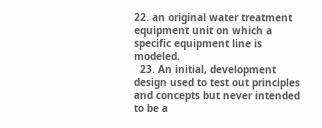22. an original water treatment equipment unit on which a specific equipment line is modeled.
  23. An initial, development design used to test out principles and concepts but never intended to be a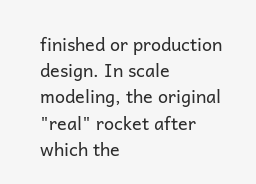finished or production design. In scale modeling, the original "real" rocket after which the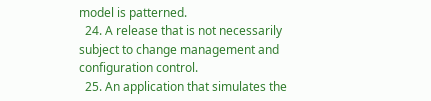model is patterned.
  24. A release that is not necessarily subject to change management and configuration control.
  25. An application that simulates the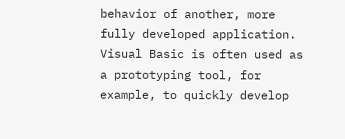behavior of another, more fully developed application. Visual Basic is often used as a prototyping tool, for example, to quickly develop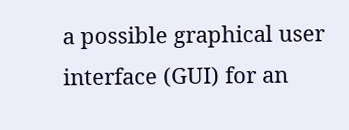a possible graphical user interface (GUI) for an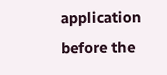application before the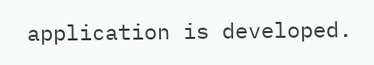application is developed.